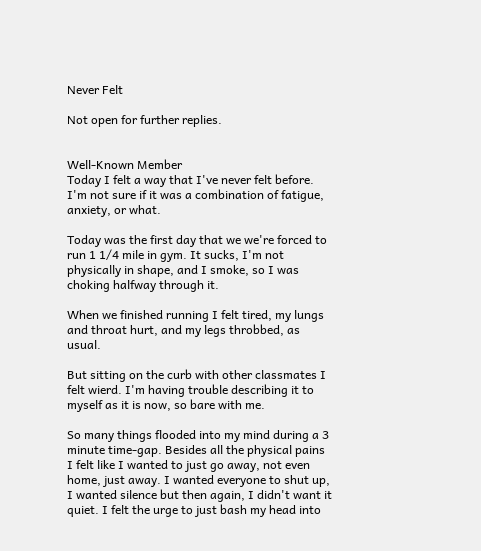Never Felt

Not open for further replies.


Well-Known Member
Today I felt a way that I've never felt before. I'm not sure if it was a combination of fatigue, anxiety, or what.

Today was the first day that we we're forced to run 1 1/4 mile in gym. It sucks, I'm not physically in shape, and I smoke, so I was choking halfway through it.

When we finished running I felt tired, my lungs and throat hurt, and my legs throbbed, as usual.

But sitting on the curb with other classmates I felt wierd. I'm having trouble describing it to myself as it is now, so bare with me.

So many things flooded into my mind during a 3 minute time-gap. Besides all the physical pains I felt like I wanted to just go away, not even home, just away. I wanted everyone to shut up, I wanted silence but then again, I didn't want it quiet. I felt the urge to just bash my head into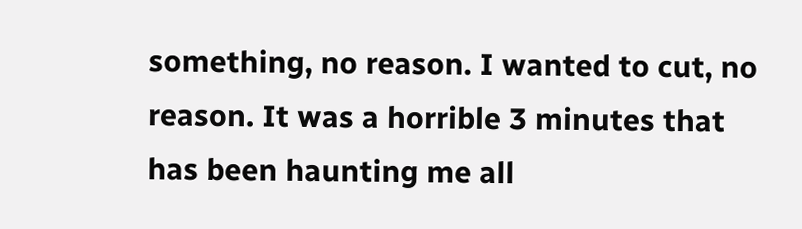something, no reason. I wanted to cut, no reason. It was a horrible 3 minutes that has been haunting me all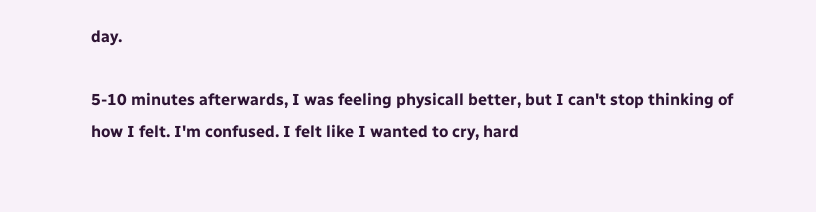day.

5-10 minutes afterwards, I was feeling physicall better, but I can't stop thinking of how I felt. I'm confused. I felt like I wanted to cry, hard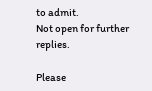to admit.
Not open for further replies.

Please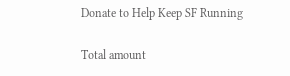Donate to Help Keep SF Running

Total amount